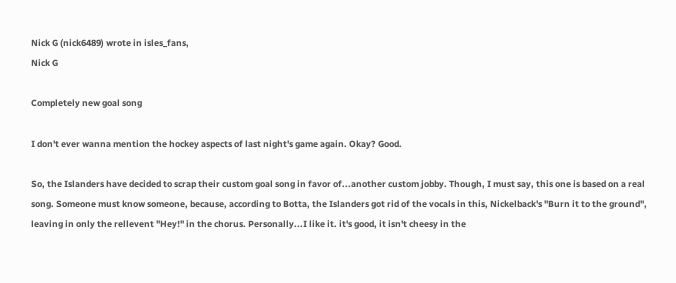Nick G (nick6489) wrote in isles_fans,
Nick G

Completely new goal song

I don't ever wanna mention the hockey aspects of last night's game again. Okay? Good.

So, the Islanders have decided to scrap their custom goal song in favor of...another custom jobby. Though, I must say, this one is based on a real song. Someone must know someone, because, according to Botta, the Islanders got rid of the vocals in this, Nickelback's "Burn it to the ground", leaving in only the rellevent "Hey!" in the chorus. Personally...I like it. it's good, it isn't cheesy in the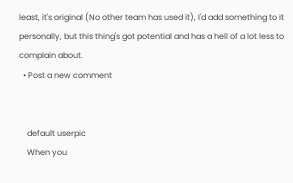least, it's original (No other team has used it), I'd add something to it personally, but this thing's got potential and has a hell of a lot less to complain about.
  • Post a new comment


    default userpic
    When you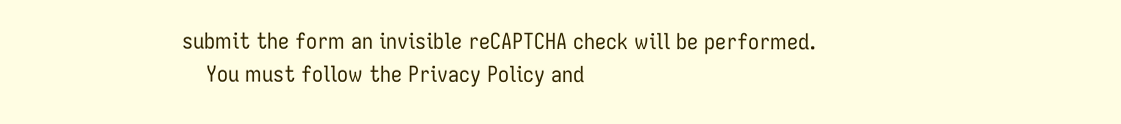submit the form an invisible reCAPTCHA check will be performed.
    You must follow the Privacy Policy and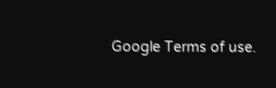Google Terms of use.